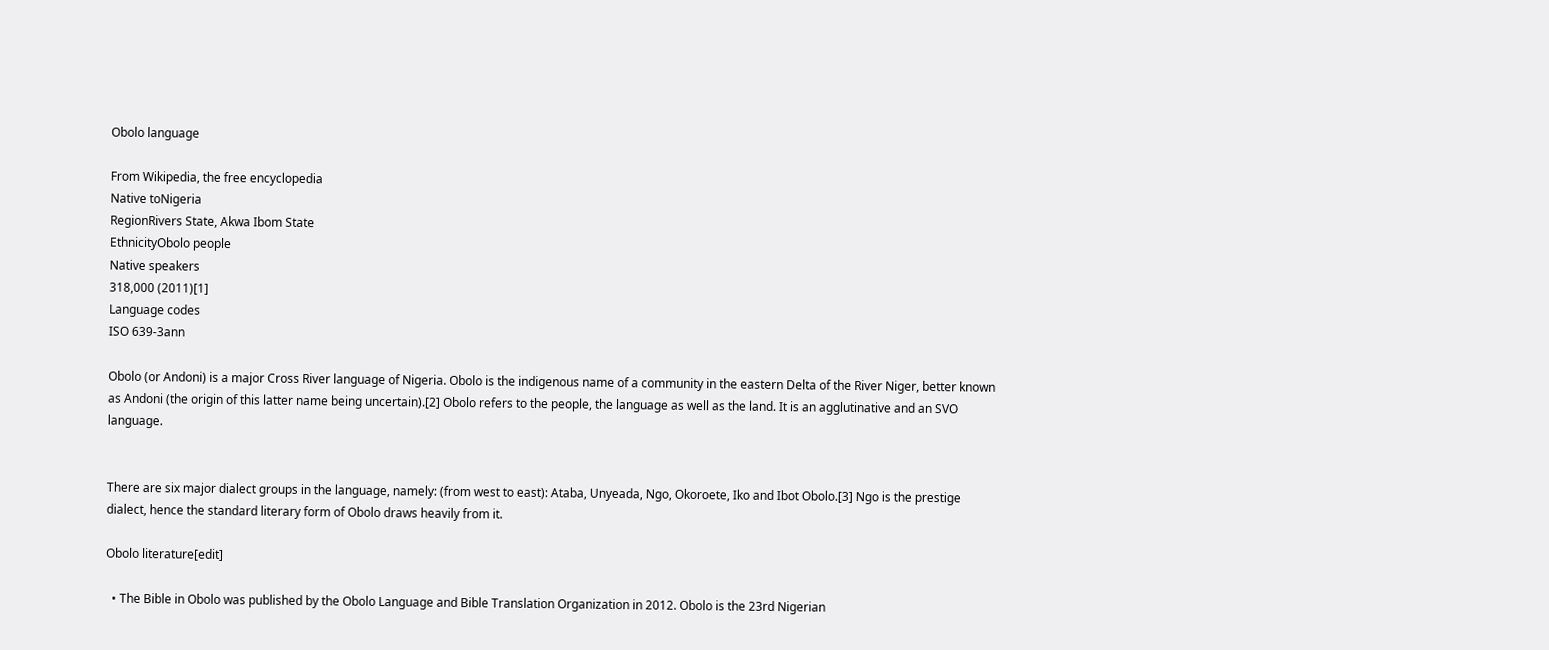Obolo language

From Wikipedia, the free encyclopedia
Native toNigeria
RegionRivers State, Akwa Ibom State
EthnicityObolo people
Native speakers
318,000 (2011)[1]
Language codes
ISO 639-3ann

Obolo (or Andoni) is a major Cross River language of Nigeria. Obolo is the indigenous name of a community in the eastern Delta of the River Niger, better known as Andoni (the origin of this latter name being uncertain).[2] Obolo refers to the people, the language as well as the land. It is an agglutinative and an SVO language.


There are six major dialect groups in the language, namely: (from west to east): Ataba, Unyeada, Ngo, Okoroete, Iko and Ibot Obolo.[3] Ngo is the prestige dialect, hence the standard literary form of Obolo draws heavily from it.

Obolo literature[edit]

  • The Bible in Obolo was published by the Obolo Language and Bible Translation Organization in 2012. Obolo is the 23rd Nigerian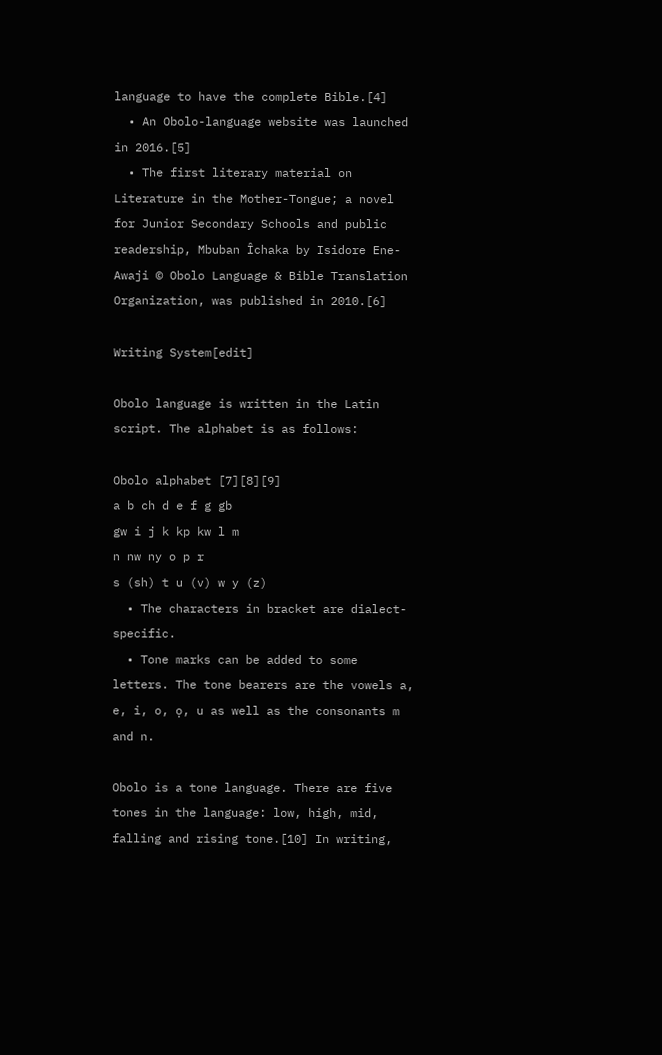language to have the complete Bible.[4]
  • An Obolo-language website was launched in 2016.[5]
  • The first literary material on Literature in the Mother-Tongue; a novel for Junior Secondary Schools and public readership, Mbuban Îchaka by Isidore Ene-Awaji © Obolo Language & Bible Translation Organization, was published in 2010.[6]

Writing System[edit]

Obolo language is written in the Latin script. The alphabet is as follows:

Obolo alphabet [7][8][9]
a b ch d e f g gb
gw i j k kp kw l m
n nw ny o p r
s (sh) t u (v) w y (z)
  • The characters in bracket are dialect-specific.
  • Tone marks can be added to some letters. The tone bearers are the vowels a, e, i, o, ọ, u as well as the consonants m and n.

Obolo is a tone language. There are five tones in the language: low, high, mid, falling and rising tone.[10] In writing,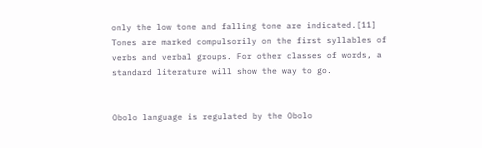only the low tone and falling tone are indicated.[11] Tones are marked compulsorily on the first syllables of verbs and verbal groups. For other classes of words, a standard literature will show the way to go.


Obolo language is regulated by the Obolo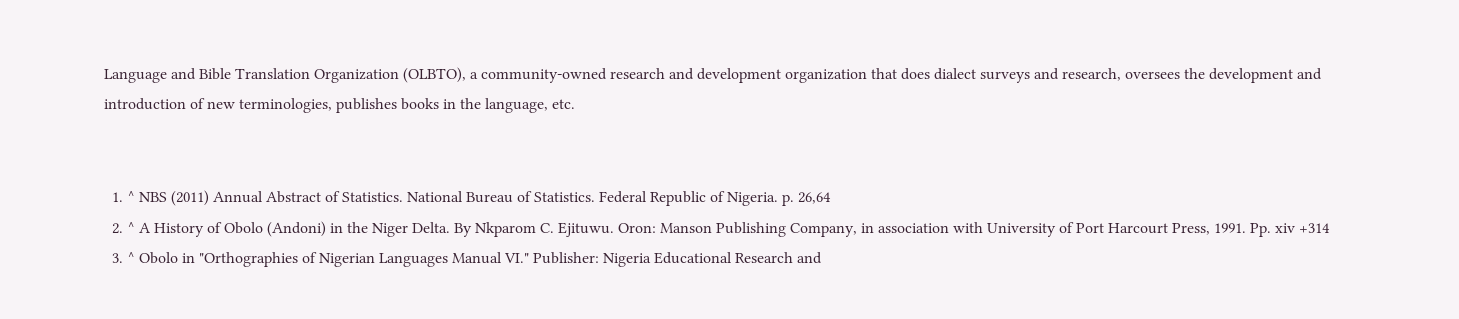Language and Bible Translation Organization (OLBTO), a community-owned research and development organization that does dialect surveys and research, oversees the development and introduction of new terminologies, publishes books in the language, etc.


  1. ^ NBS (2011) Annual Abstract of Statistics. National Bureau of Statistics. Federal Republic of Nigeria. p. 26,64
  2. ^ A History of Obolo (Andoni) in the Niger Delta. By Nkparom C. Ejituwu. Oron: Manson Publishing Company, in association with University of Port Harcourt Press, 1991. Pp. xiv +314
  3. ^ Obolo in "Orthographies of Nigerian Languages Manual VI." Publisher: Nigeria Educational Research and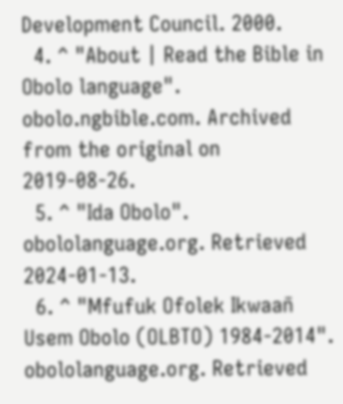Development Council. 2000.
  4. ^ "About | Read the Bible in Obolo language". obolo.ngbible.com. Archived from the original on 2019-08-26.
  5. ^ "Ida Obolo". obololanguage.org. Retrieved 2024-01-13.
  6. ^ "Mfufuk Ofolek Ikwaan̄ Usem Obolo (OLBTO) 1984-2014". obololanguage.org. Retrieved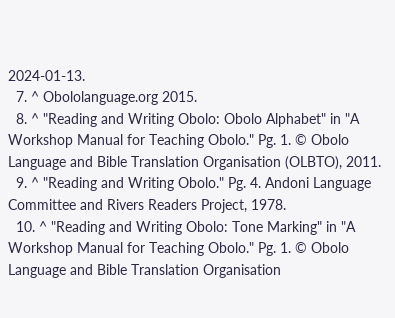2024-01-13.
  7. ^ Obololanguage.org 2015.
  8. ^ "Reading and Writing Obolo: Obolo Alphabet" in "A Workshop Manual for Teaching Obolo." Pg. 1. © Obolo Language and Bible Translation Organisation (OLBTO), 2011.
  9. ^ "Reading and Writing Obolo." Pg. 4. Andoni Language Committee and Rivers Readers Project, 1978.
  10. ^ "Reading and Writing Obolo: Tone Marking" in "A Workshop Manual for Teaching Obolo." Pg. 1. © Obolo Language and Bible Translation Organisation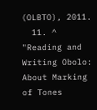(OLBTO), 2011.
  11. ^ "Reading and Writing Obolo: About Marking of Tones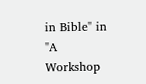in Bible" in "A Workshop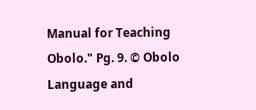Manual for Teaching Obolo." Pg. 9. © Obolo Language and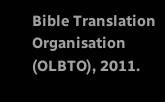Bible Translation Organisation (OLBTO), 2011.